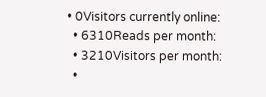• 0Visitors currently online:
  • 6310Reads per month:
  • 3210Visitors per month:
  •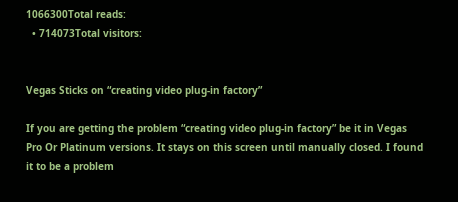1066300Total reads:
  • 714073Total visitors:


Vegas Sticks on “creating video plug-in factory”

If you are getting the problem “creating video plug-in factory” be it in Vegas Pro Or Platinum versions. It stays on this screen until manually closed. I found it to be a problem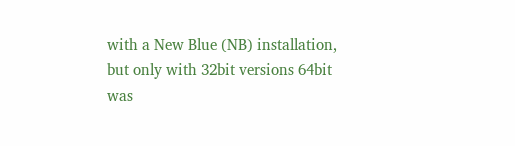with a New Blue (NB) installation, but only with 32bit versions 64bit was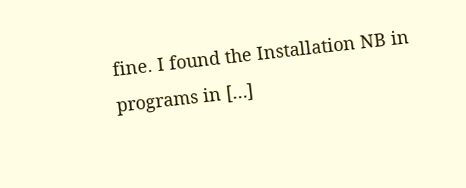fine. I found the Installation NB in programs in […]